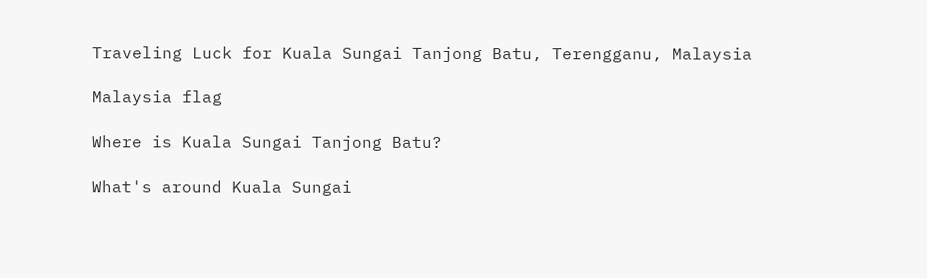Traveling Luck for Kuala Sungai Tanjong Batu, Terengganu, Malaysia

Malaysia flag

Where is Kuala Sungai Tanjong Batu?

What's around Kuala Sungai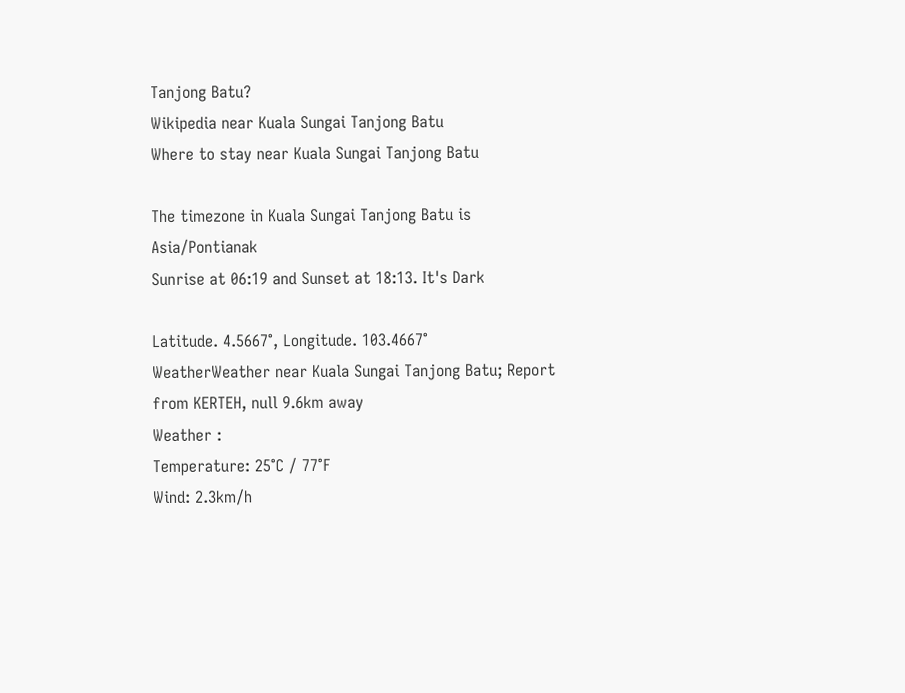Tanjong Batu?
Wikipedia near Kuala Sungai Tanjong Batu
Where to stay near Kuala Sungai Tanjong Batu

The timezone in Kuala Sungai Tanjong Batu is Asia/Pontianak
Sunrise at 06:19 and Sunset at 18:13. It's Dark

Latitude. 4.5667°, Longitude. 103.4667°
WeatherWeather near Kuala Sungai Tanjong Batu; Report from KERTEH, null 9.6km away
Weather :
Temperature: 25°C / 77°F
Wind: 2.3km/h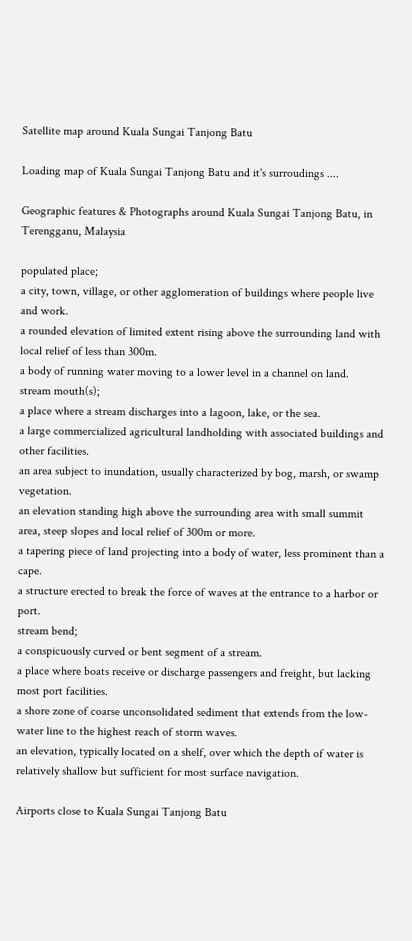Satellite map around Kuala Sungai Tanjong Batu

Loading map of Kuala Sungai Tanjong Batu and it's surroudings ....

Geographic features & Photographs around Kuala Sungai Tanjong Batu, in Terengganu, Malaysia

populated place;
a city, town, village, or other agglomeration of buildings where people live and work.
a rounded elevation of limited extent rising above the surrounding land with local relief of less than 300m.
a body of running water moving to a lower level in a channel on land.
stream mouth(s);
a place where a stream discharges into a lagoon, lake, or the sea.
a large commercialized agricultural landholding with associated buildings and other facilities.
an area subject to inundation, usually characterized by bog, marsh, or swamp vegetation.
an elevation standing high above the surrounding area with small summit area, steep slopes and local relief of 300m or more.
a tapering piece of land projecting into a body of water, less prominent than a cape.
a structure erected to break the force of waves at the entrance to a harbor or port.
stream bend;
a conspicuously curved or bent segment of a stream.
a place where boats receive or discharge passengers and freight, but lacking most port facilities.
a shore zone of coarse unconsolidated sediment that extends from the low-water line to the highest reach of storm waves.
an elevation, typically located on a shelf, over which the depth of water is relatively shallow but sufficient for most surface navigation.

Airports close to Kuala Sungai Tanjong Batu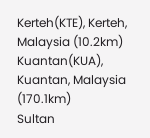Kerteh(KTE), Kerteh, Malaysia (10.2km)
Kuantan(KUA), Kuantan, Malaysia (170.1km)
Sultan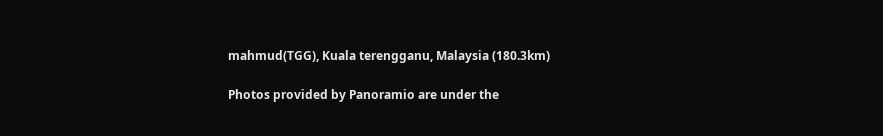mahmud(TGG), Kuala terengganu, Malaysia (180.3km)

Photos provided by Panoramio are under the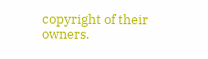copyright of their owners.